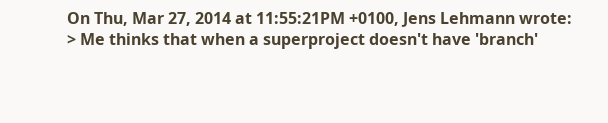On Thu, Mar 27, 2014 at 11:55:21PM +0100, Jens Lehmann wrote:
> Me thinks that when a superproject doesn't have 'branch'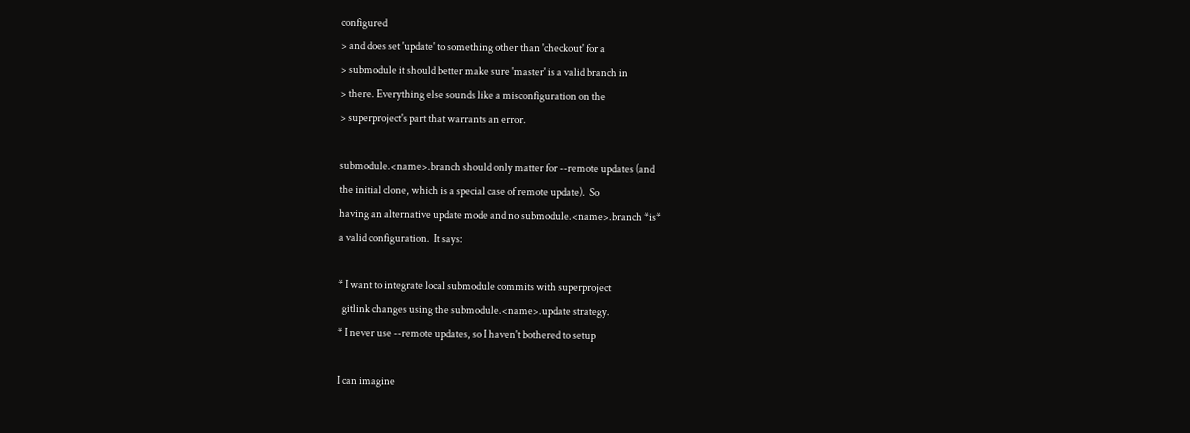configured
> and does set 'update' to something other than 'checkout' for a
> submodule it should better make sure 'master' is a valid branch in
> there. Everything else sounds like a misconfiguration on the
> superproject's part that warrants an error.

submodule.<name>.branch should only matter for --remote updates (and
the initial clone, which is a special case of remote update).  So
having an alternative update mode and no submodule.<name>.branch *is*
a valid configuration.  It says:

* I want to integrate local submodule commits with superproject
  gitlink changes using the submodule.<name>.update strategy.
* I never use --remote updates, so I haven't bothered to setup

I can imagine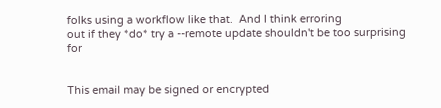folks using a workflow like that.  And I think erroring
out if they *do* try a --remote update shouldn't be too surprising for


This email may be signed or encrypted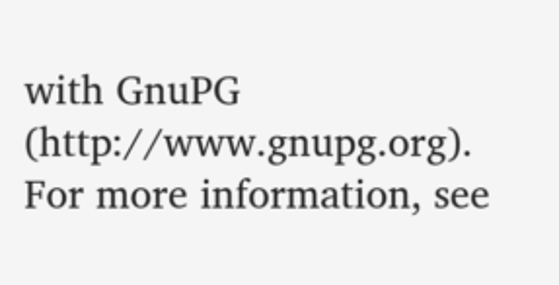with GnuPG (http://www.gnupg.org).
For more information, see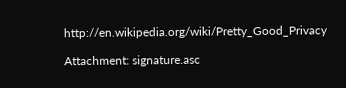http://en.wikipedia.org/wiki/Pretty_Good_Privacy

Attachment: signature.asc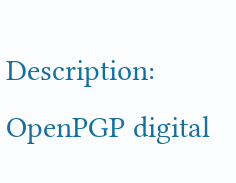Description: OpenPGP digital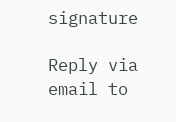signature

Reply via email to